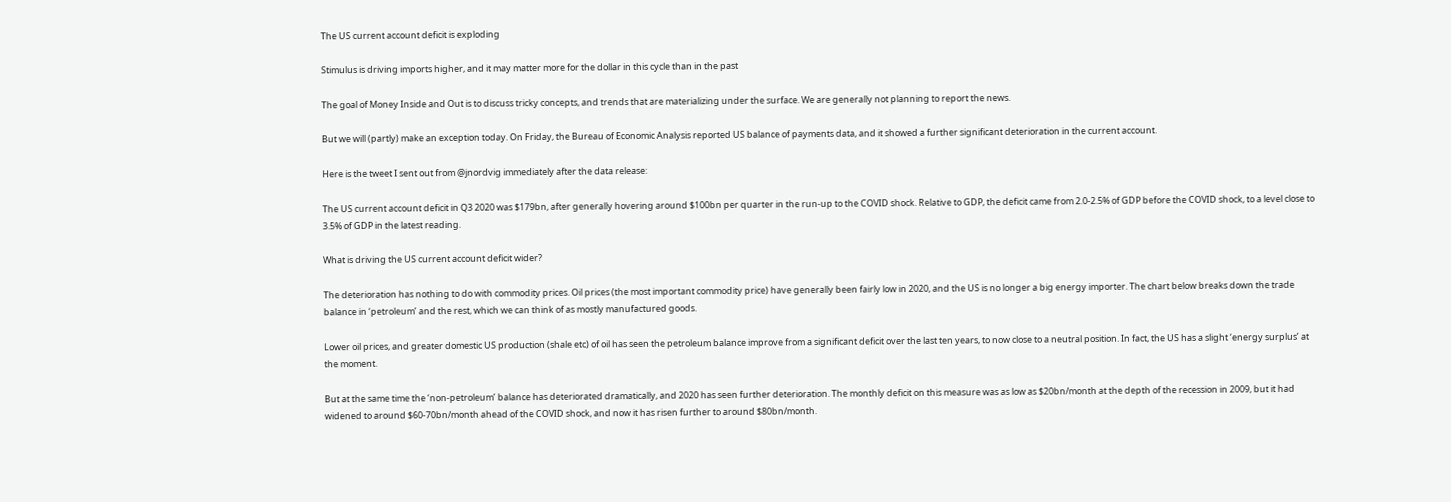The US current account deficit is exploding

Stimulus is driving imports higher, and it may matter more for the dollar in this cycle than in the past

The goal of Money Inside and Out is to discuss tricky concepts, and trends that are materializing under the surface. We are generally not planning to report the news.

But we will (partly) make an exception today. On Friday, the Bureau of Economic Analysis reported US balance of payments data, and it showed a further significant deterioration in the current account.

Here is the tweet I sent out from @jnordvig immediately after the data release:

The US current account deficit in Q3 2020 was $179bn, after generally hovering around $100bn per quarter in the run-up to the COVID shock. Relative to GDP, the deficit came from 2.0-2.5% of GDP before the COVID shock, to a level close to 3.5% of GDP in the latest reading.

What is driving the US current account deficit wider?

The deterioration has nothing to do with commodity prices. Oil prices (the most important commodity price) have generally been fairly low in 2020, and the US is no longer a big energy importer. The chart below breaks down the trade balance in ‘petroleum’ and the rest, which we can think of as mostly manufactured goods.

Lower oil prices, and greater domestic US production (shale etc) of oil has seen the petroleum balance improve from a significant deficit over the last ten years, to now close to a neutral position. In fact, the US has a slight ‘energy surplus’ at the moment.

But at the same time the ‘non-petroleum’ balance has deteriorated dramatically, and 2020 has seen further deterioration. The monthly deficit on this measure was as low as $20bn/month at the depth of the recession in 2009, but it had widened to around $60-70bn/month ahead of the COVID shock, and now it has risen further to around $80bn/month.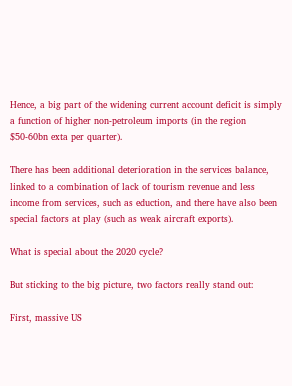Hence, a big part of the widening current account deficit is simply a function of higher non-petroleum imports (in the region $50-60bn exta per quarter).

There has been additional deterioration in the services balance, linked to a combination of lack of tourism revenue and less income from services, such as eduction, and there have also been special factors at play (such as weak aircraft exports).

What is special about the 2020 cycle?

But sticking to the big picture, two factors really stand out:

First, massive US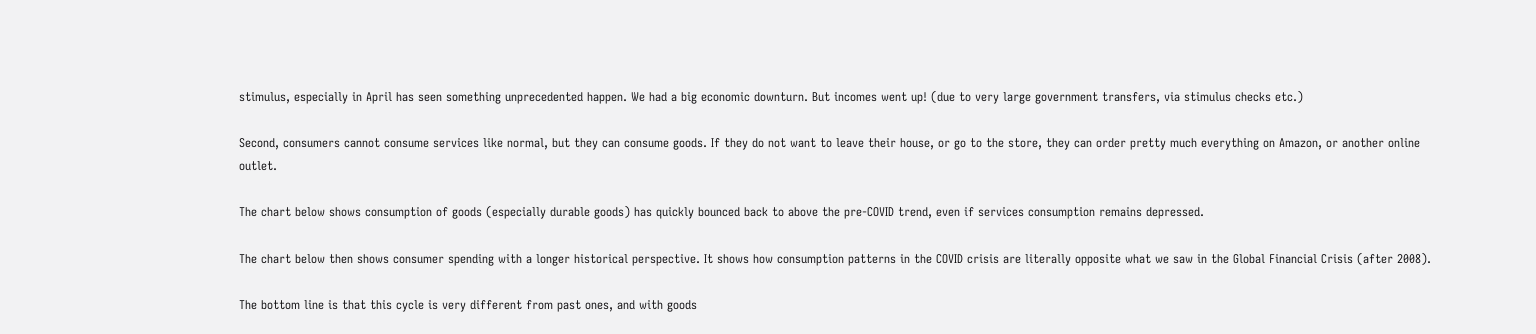stimulus, especially in April has seen something unprecedented happen. We had a big economic downturn. But incomes went up! (due to very large government transfers, via stimulus checks etc.)

Second, consumers cannot consume services like normal, but they can consume goods. If they do not want to leave their house, or go to the store, they can order pretty much everything on Amazon, or another online outlet.

The chart below shows consumption of goods (especially durable goods) has quickly bounced back to above the pre-COVID trend, even if services consumption remains depressed.

The chart below then shows consumer spending with a longer historical perspective. It shows how consumption patterns in the COVID crisis are literally opposite what we saw in the Global Financial Crisis (after 2008).

The bottom line is that this cycle is very different from past ones, and with goods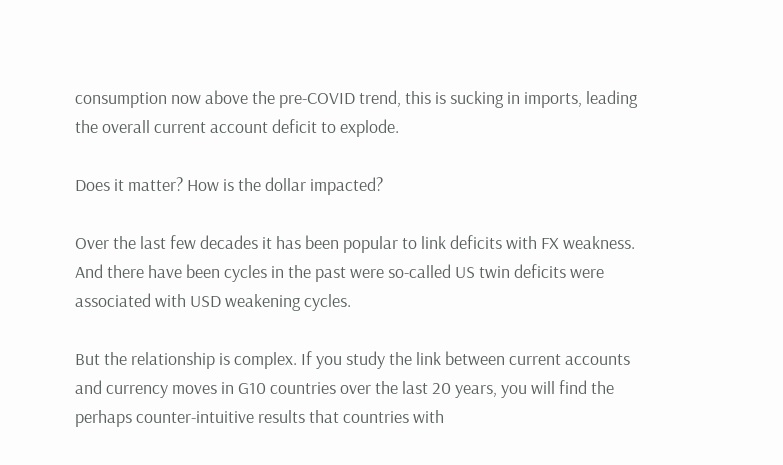consumption now above the pre-COVID trend, this is sucking in imports, leading the overall current account deficit to explode.

Does it matter? How is the dollar impacted?

Over the last few decades it has been popular to link deficits with FX weakness. And there have been cycles in the past were so-called US twin deficits were associated with USD weakening cycles.

But the relationship is complex. If you study the link between current accounts and currency moves in G10 countries over the last 20 years, you will find the perhaps counter-intuitive results that countries with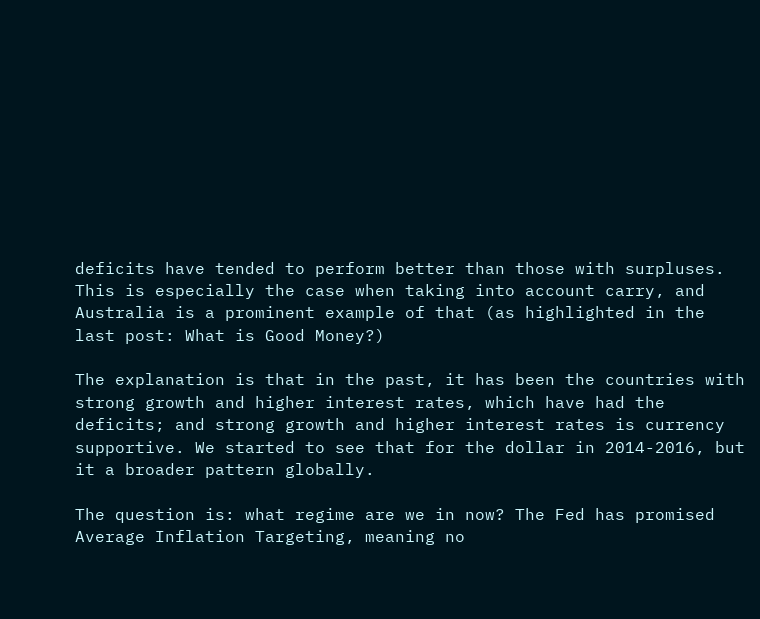deficits have tended to perform better than those with surpluses. This is especially the case when taking into account carry, and Australia is a prominent example of that (as highlighted in the last post: What is Good Money?)

The explanation is that in the past, it has been the countries with strong growth and higher interest rates, which have had the deficits; and strong growth and higher interest rates is currency supportive. We started to see that for the dollar in 2014-2016, but it a broader pattern globally.

The question is: what regime are we in now? The Fed has promised Average Inflation Targeting, meaning no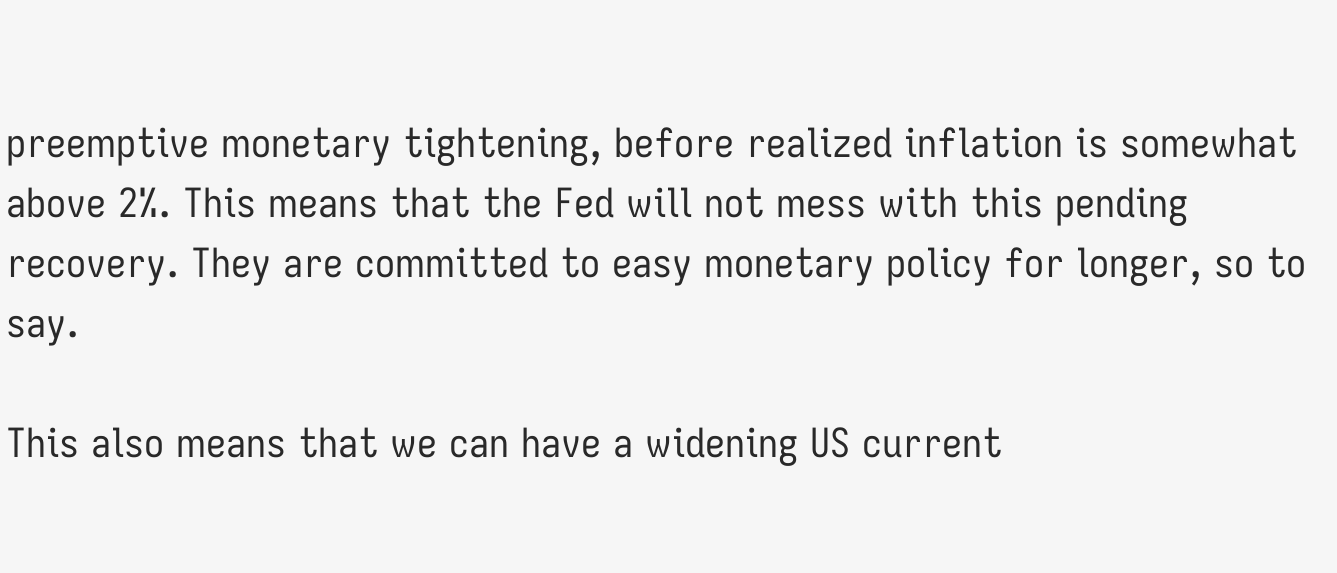preemptive monetary tightening, before realized inflation is somewhat above 2%. This means that the Fed will not mess with this pending recovery. They are committed to easy monetary policy for longer, so to say.

This also means that we can have a widening US current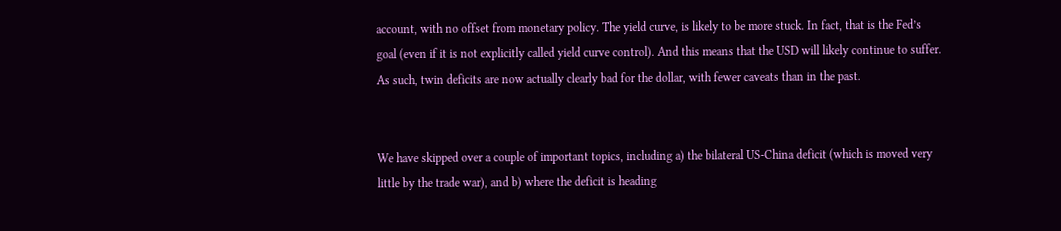account, with no offset from monetary policy. The yield curve, is likely to be more stuck. In fact, that is the Fed’s goal (even if it is not explicitly called yield curve control). And this means that the USD will likely continue to suffer. As such, twin deficits are now actually clearly bad for the dollar, with fewer caveats than in the past.


We have skipped over a couple of important topics, including a) the bilateral US-China deficit (which is moved very little by the trade war), and b) where the deficit is heading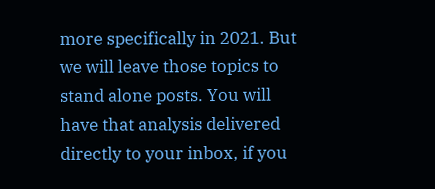more specifically in 2021. But we will leave those topics to stand alone posts. You will have that analysis delivered directly to your inbox, if you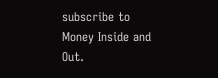subscribe to Money Inside and Out.